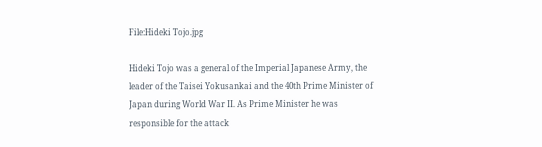File:Hideki Tojo.jpg

Hideki Tojo was a general of the Imperial Japanese Army, the leader of the Taisei Yokusankai and the 40th Prime Minister of Japan during World War II. As Prime Minister he was responsible for the attack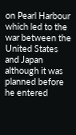on Pearl Harbour which led to the war between the United States and Japan although it was planned before he entered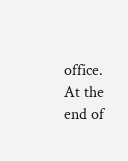office. At the end of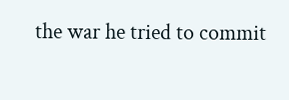the war he tried to commit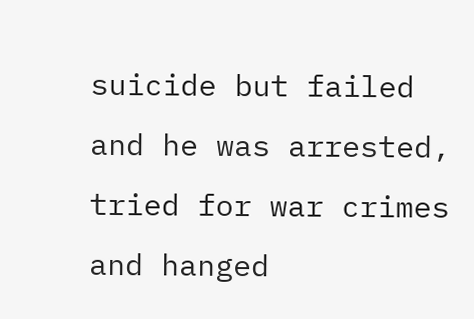suicide but failed and he was arrested, tried for war crimes and hanged